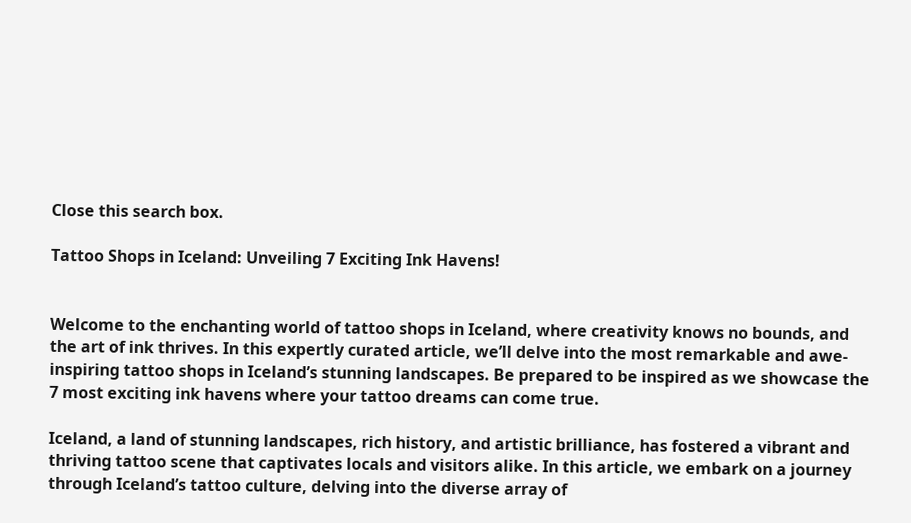Close this search box.

Tattoo Shops in Iceland: Unveiling 7 Exciting Ink Havens!


Welcome to the enchanting world of tattoo shops in Iceland, where creativity knows no bounds, and the art of ink thrives. In this expertly curated article, we’ll delve into the most remarkable and awe-inspiring tattoo shops in Iceland’s stunning landscapes. Be prepared to be inspired as we showcase the 7 most exciting ink havens where your tattoo dreams can come true.

Iceland, a land of stunning landscapes, rich history, and artistic brilliance, has fostered a vibrant and thriving tattoo scene that captivates locals and visitors alike. In this article, we embark on a journey through Iceland’s tattoo culture, delving into the diverse array of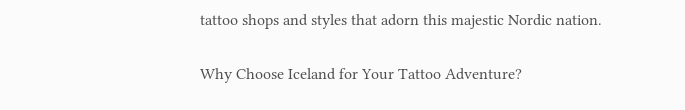tattoo shops and styles that adorn this majestic Nordic nation.

Why Choose Iceland for Your Tattoo Adventure?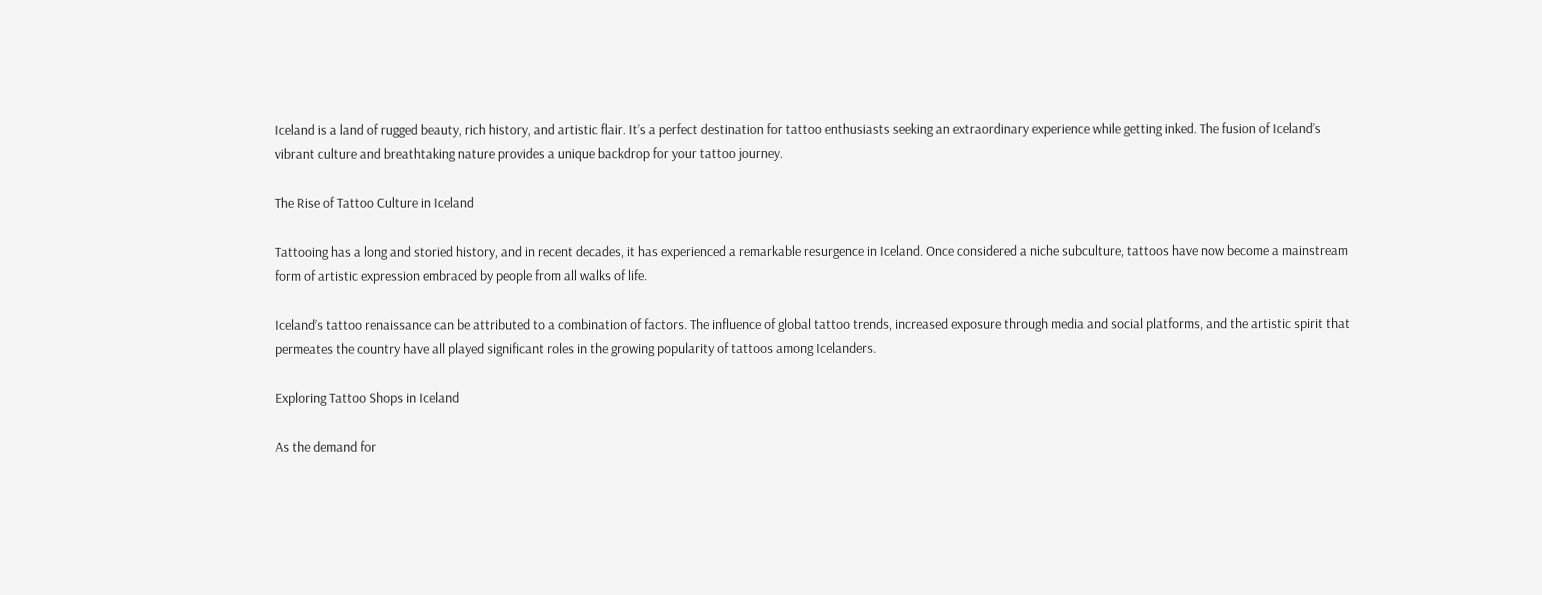Iceland is a land of rugged beauty, rich history, and artistic flair. It’s a perfect destination for tattoo enthusiasts seeking an extraordinary experience while getting inked. The fusion of Iceland’s vibrant culture and breathtaking nature provides a unique backdrop for your tattoo journey.

The Rise of Tattoo Culture in Iceland

Tattooing has a long and storied history, and in recent decades, it has experienced a remarkable resurgence in Iceland. Once considered a niche subculture, tattoos have now become a mainstream form of artistic expression embraced by people from all walks of life.

Iceland’s tattoo renaissance can be attributed to a combination of factors. The influence of global tattoo trends, increased exposure through media and social platforms, and the artistic spirit that permeates the country have all played significant roles in the growing popularity of tattoos among Icelanders.

Exploring Tattoo Shops in Iceland

As the demand for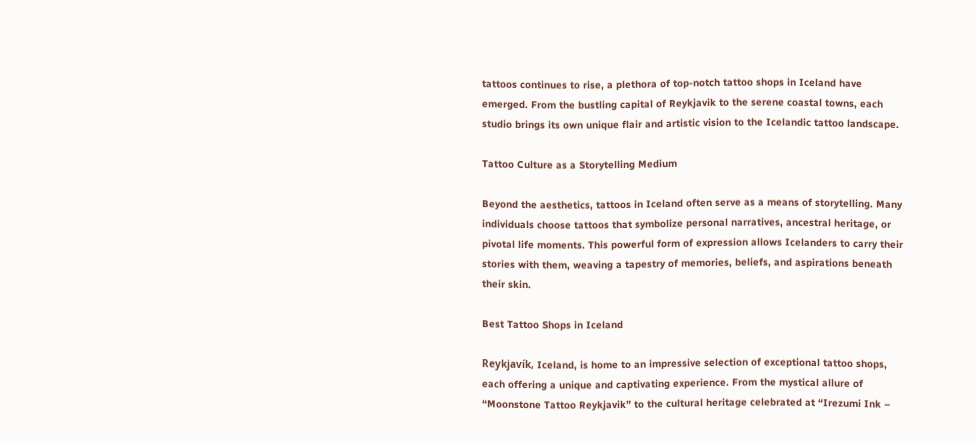tattoos continues to rise, a plethora of top-notch tattoo shops in Iceland have emerged. From the bustling capital of Reykjavik to the serene coastal towns, each studio brings its own unique flair and artistic vision to the Icelandic tattoo landscape.

Tattoo Culture as a Storytelling Medium

Beyond the aesthetics, tattoos in Iceland often serve as a means of storytelling. Many individuals choose tattoos that symbolize personal narratives, ancestral heritage, or pivotal life moments. This powerful form of expression allows Icelanders to carry their stories with them, weaving a tapestry of memories, beliefs, and aspirations beneath their skin.

Best Tattoo Shops in Iceland

Reykjavík, Iceland, is home to an impressive selection of exceptional tattoo shops, each offering a unique and captivating experience. From the mystical allure of “Moonstone Tattoo Reykjavik” to the cultural heritage celebrated at “Irezumi Ink –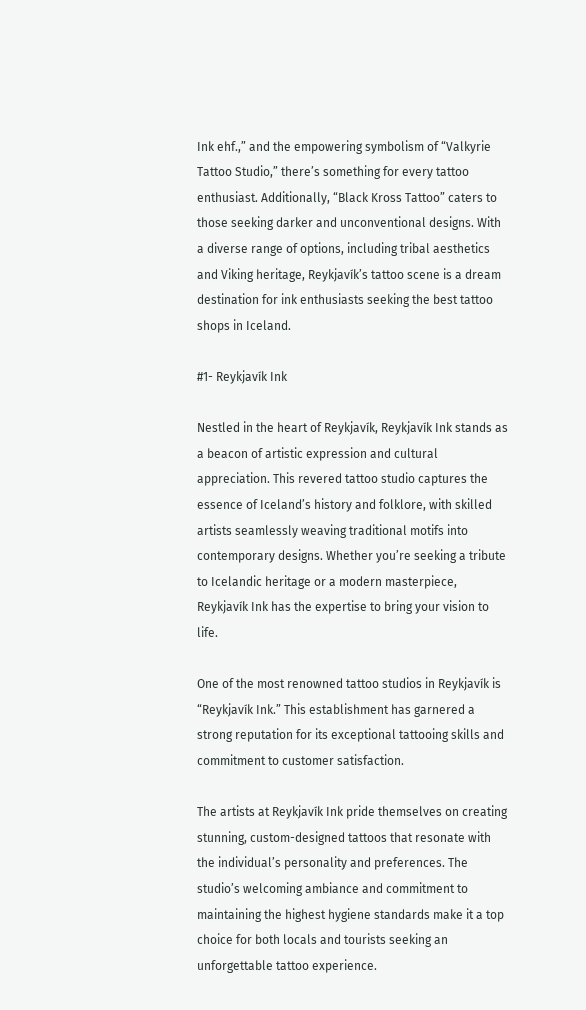Ink ehf.,” and the empowering symbolism of “Valkyrie Tattoo Studio,” there’s something for every tattoo enthusiast. Additionally, “Black Kross Tattoo” caters to those seeking darker and unconventional designs. With a diverse range of options, including tribal aesthetics and Viking heritage, Reykjavík’s tattoo scene is a dream destination for ink enthusiasts seeking the best tattoo shops in Iceland.

#1- Reykjavík Ink

Nestled in the heart of Reykjavík, Reykjavík Ink stands as a beacon of artistic expression and cultural appreciation. This revered tattoo studio captures the essence of Iceland’s history and folklore, with skilled artists seamlessly weaving traditional motifs into contemporary designs. Whether you’re seeking a tribute to Icelandic heritage or a modern masterpiece, Reykjavík Ink has the expertise to bring your vision to life.

One of the most renowned tattoo studios in Reykjavík is “Reykjavík Ink.” This establishment has garnered a strong reputation for its exceptional tattooing skills and commitment to customer satisfaction.

The artists at Reykjavík Ink pride themselves on creating stunning, custom-designed tattoos that resonate with the individual’s personality and preferences. The studio’s welcoming ambiance and commitment to maintaining the highest hygiene standards make it a top choice for both locals and tourists seeking an unforgettable tattoo experience.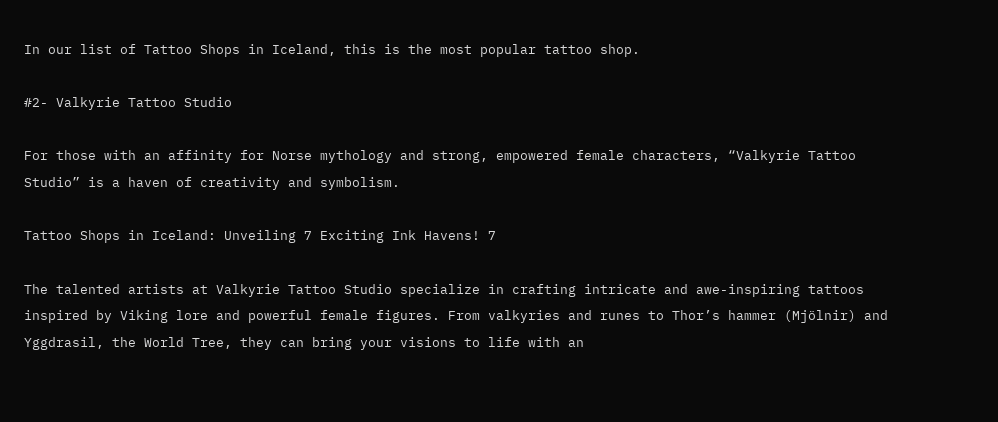In our list of Tattoo Shops in Iceland, this is the most popular tattoo shop.

#2- Valkyrie Tattoo Studio

For those with an affinity for Norse mythology and strong, empowered female characters, “Valkyrie Tattoo Studio” is a haven of creativity and symbolism.

Tattoo Shops in Iceland: Unveiling 7 Exciting Ink Havens! 7

The talented artists at Valkyrie Tattoo Studio specialize in crafting intricate and awe-inspiring tattoos inspired by Viking lore and powerful female figures. From valkyries and runes to Thor’s hammer (Mjölnir) and Yggdrasil, the World Tree, they can bring your visions to life with an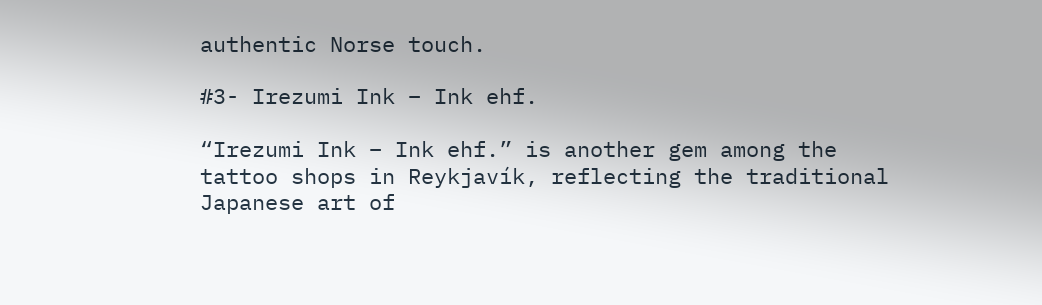authentic Norse touch.

#3- Irezumi Ink – Ink ehf.

“Irezumi Ink – Ink ehf.” is another gem among the tattoo shops in Reykjavík, reflecting the traditional Japanese art of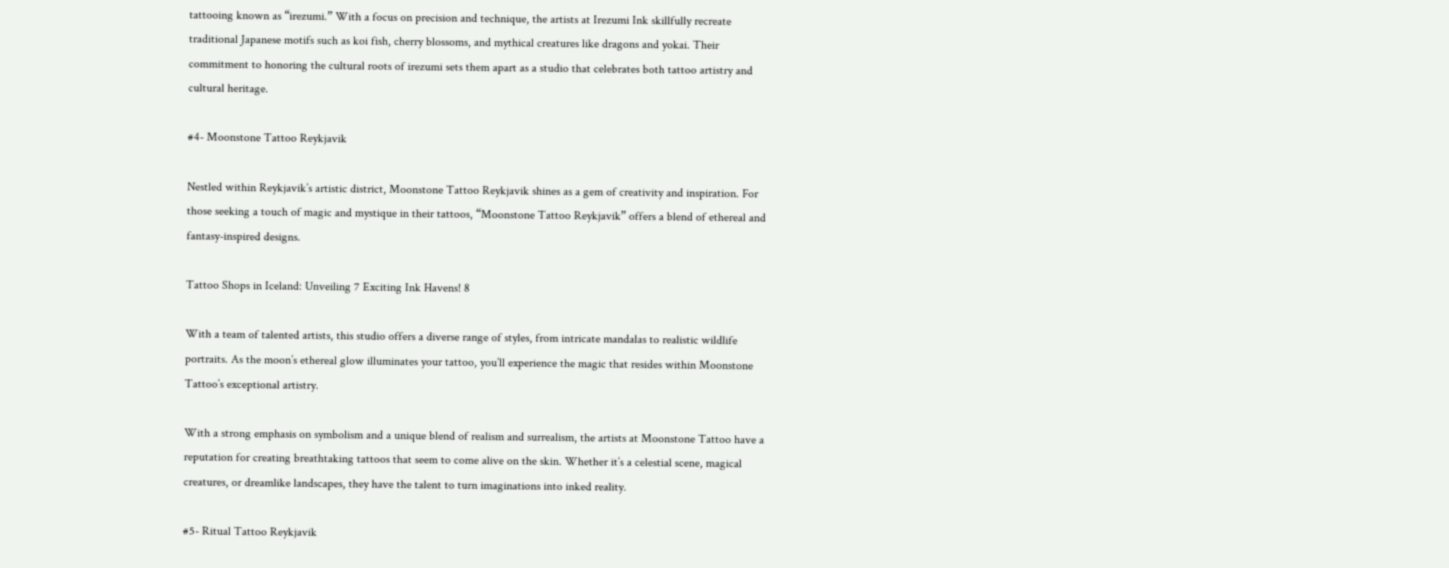tattooing known as “irezumi.” With a focus on precision and technique, the artists at Irezumi Ink skillfully recreate traditional Japanese motifs such as koi fish, cherry blossoms, and mythical creatures like dragons and yokai. Their commitment to honoring the cultural roots of irezumi sets them apart as a studio that celebrates both tattoo artistry and cultural heritage.

#4- Moonstone Tattoo Reykjavik

Nestled within Reykjavik’s artistic district, Moonstone Tattoo Reykjavik shines as a gem of creativity and inspiration. For those seeking a touch of magic and mystique in their tattoos, “Moonstone Tattoo Reykjavik” offers a blend of ethereal and fantasy-inspired designs.

Tattoo Shops in Iceland: Unveiling 7 Exciting Ink Havens! 8

With a team of talented artists, this studio offers a diverse range of styles, from intricate mandalas to realistic wildlife portraits. As the moon’s ethereal glow illuminates your tattoo, you’ll experience the magic that resides within Moonstone Tattoo’s exceptional artistry.

With a strong emphasis on symbolism and a unique blend of realism and surrealism, the artists at Moonstone Tattoo have a reputation for creating breathtaking tattoos that seem to come alive on the skin. Whether it’s a celestial scene, magical creatures, or dreamlike landscapes, they have the talent to turn imaginations into inked reality.

#5- Ritual Tattoo Reykjavik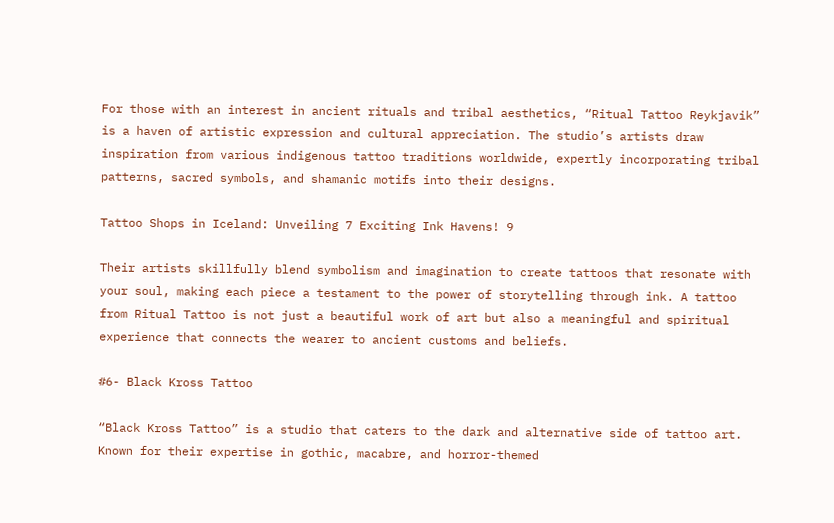For those with an interest in ancient rituals and tribal aesthetics, “Ritual Tattoo Reykjavik” is a haven of artistic expression and cultural appreciation. The studio’s artists draw inspiration from various indigenous tattoo traditions worldwide, expertly incorporating tribal patterns, sacred symbols, and shamanic motifs into their designs.

Tattoo Shops in Iceland: Unveiling 7 Exciting Ink Havens! 9

Their artists skillfully blend symbolism and imagination to create tattoos that resonate with your soul, making each piece a testament to the power of storytelling through ink. A tattoo from Ritual Tattoo is not just a beautiful work of art but also a meaningful and spiritual experience that connects the wearer to ancient customs and beliefs.

#6- Black Kross Tattoo

“Black Kross Tattoo” is a studio that caters to the dark and alternative side of tattoo art. Known for their expertise in gothic, macabre, and horror-themed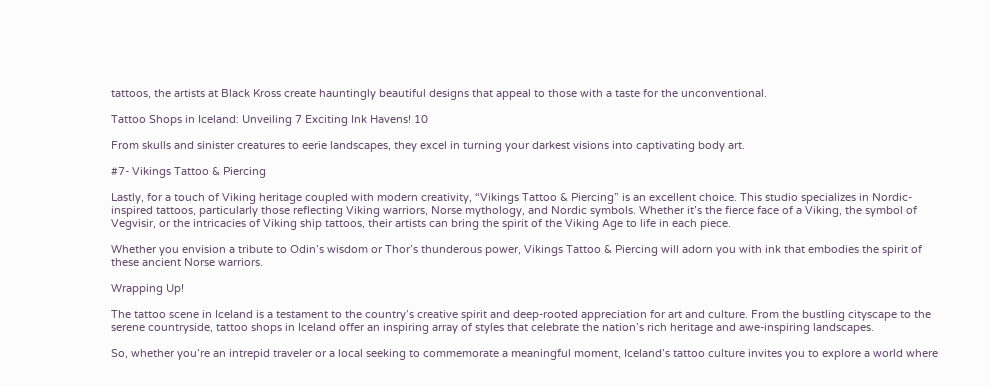tattoos, the artists at Black Kross create hauntingly beautiful designs that appeal to those with a taste for the unconventional.

Tattoo Shops in Iceland: Unveiling 7 Exciting Ink Havens! 10

From skulls and sinister creatures to eerie landscapes, they excel in turning your darkest visions into captivating body art.

#7- Vikings Tattoo & Piercing

Lastly, for a touch of Viking heritage coupled with modern creativity, “Vikings Tattoo & Piercing” is an excellent choice. This studio specializes in Nordic-inspired tattoos, particularly those reflecting Viking warriors, Norse mythology, and Nordic symbols. Whether it’s the fierce face of a Viking, the symbol of Vegvisir, or the intricacies of Viking ship tattoos, their artists can bring the spirit of the Viking Age to life in each piece.

Whether you envision a tribute to Odin’s wisdom or Thor’s thunderous power, Vikings Tattoo & Piercing will adorn you with ink that embodies the spirit of these ancient Norse warriors.

Wrapping Up!

The tattoo scene in Iceland is a testament to the country’s creative spirit and deep-rooted appreciation for art and culture. From the bustling cityscape to the serene countryside, tattoo shops in Iceland offer an inspiring array of styles that celebrate the nation’s rich heritage and awe-inspiring landscapes.

So, whether you’re an intrepid traveler or a local seeking to commemorate a meaningful moment, Iceland’s tattoo culture invites you to explore a world where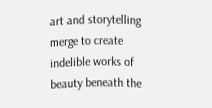art and storytelling merge to create indelible works of beauty beneath the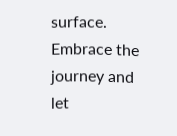surface. Embrace the journey and let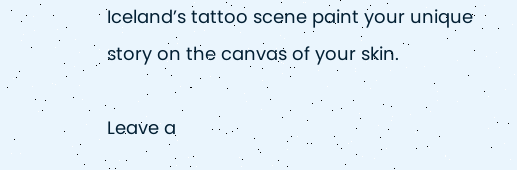Iceland’s tattoo scene paint your unique story on the canvas of your skin.

Leave a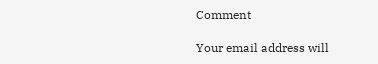Comment

Your email address will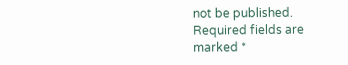not be published. Required fields are marked *